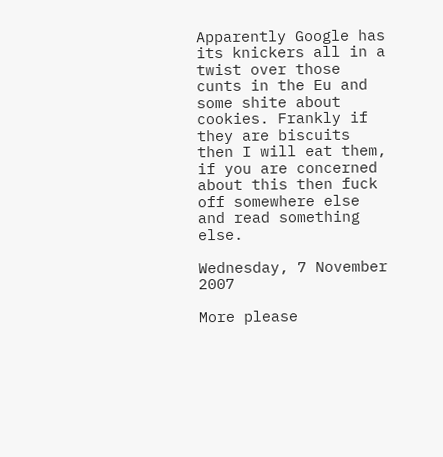Apparently Google has its knickers all in a twist over those cunts in the Eu and some shite about cookies. Frankly if they are biscuits then I will eat them, if you are concerned about this then fuck off somewhere else and read something else.

Wednesday, 7 November 2007

More please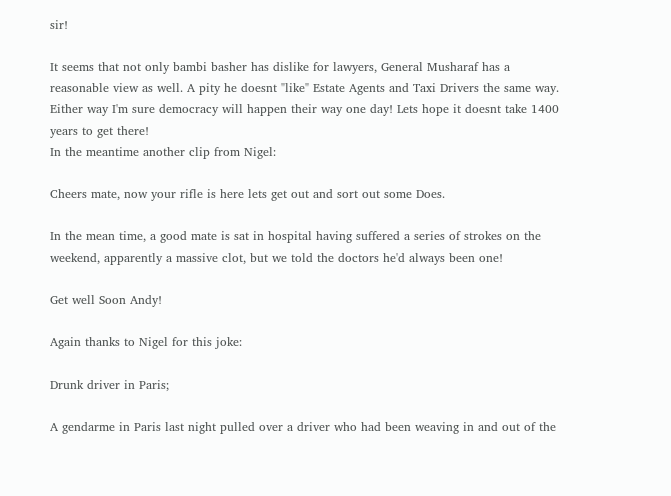sir!

It seems that not only bambi basher has dislike for lawyers, General Musharaf has a reasonable view as well. A pity he doesnt "like" Estate Agents and Taxi Drivers the same way.
Either way I'm sure democracy will happen their way one day! Lets hope it doesnt take 1400 years to get there!
In the meantime another clip from Nigel:

Cheers mate, now your rifle is here lets get out and sort out some Does.

In the mean time, a good mate is sat in hospital having suffered a series of strokes on the weekend, apparently a massive clot, but we told the doctors he'd always been one!

Get well Soon Andy!

Again thanks to Nigel for this joke:

Drunk driver in Paris;

A gendarme in Paris last night pulled over a driver who had been weaving in and out of the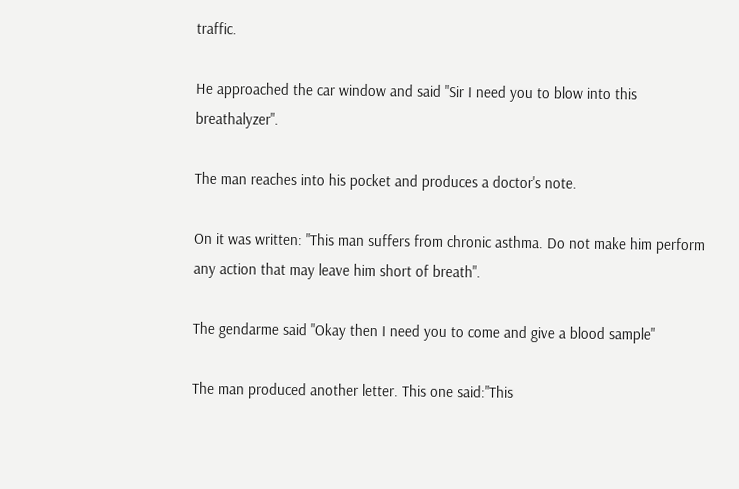traffic.

He approached the car window and said "Sir I need you to blow into this breathalyzer".

The man reaches into his pocket and produces a doctor's note.

On it was written: "This man suffers from chronic asthma. Do not make him perform any action that may leave him short of breath".

The gendarme said "Okay then I need you to come and give a blood sample"

The man produced another letter. This one said:"This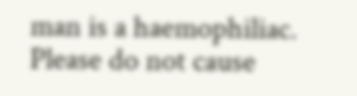man is a haemophiliac. Please do not cause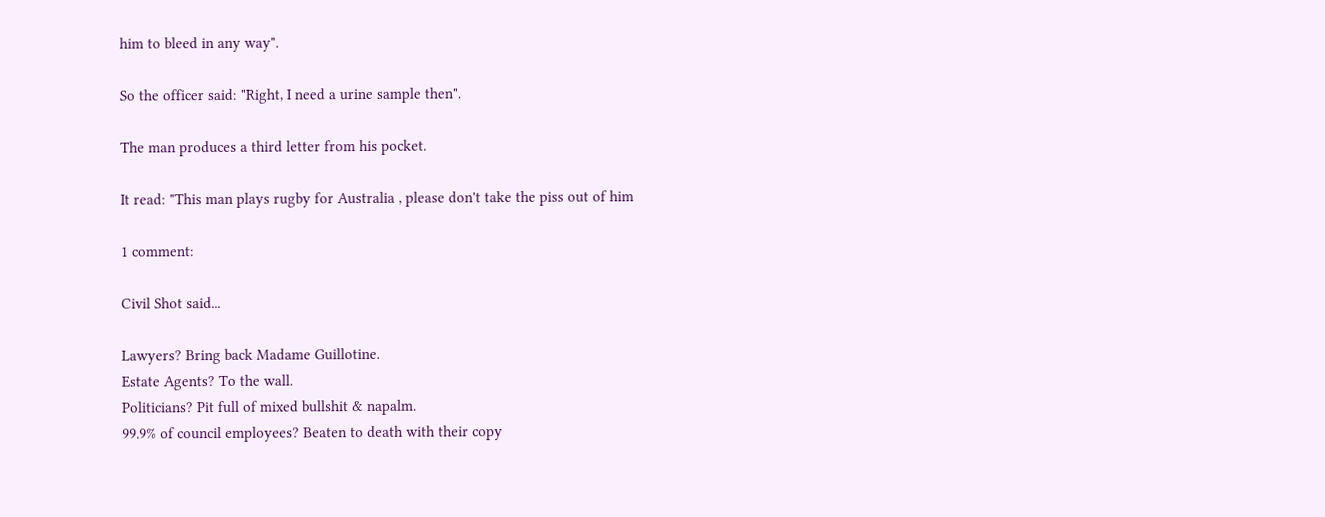him to bleed in any way".

So the officer said: "Right, I need a urine sample then".

The man produces a third letter from his pocket.

It read: "This man plays rugby for Australia , please don't take the piss out of him

1 comment:

Civil Shot said...

Lawyers? Bring back Madame Guillotine.
Estate Agents? To the wall.
Politicians? Pit full of mixed bullshit & napalm.
99.9% of council employees? Beaten to death with their copy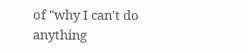of "why I can't do anything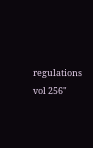regulations vol 256"